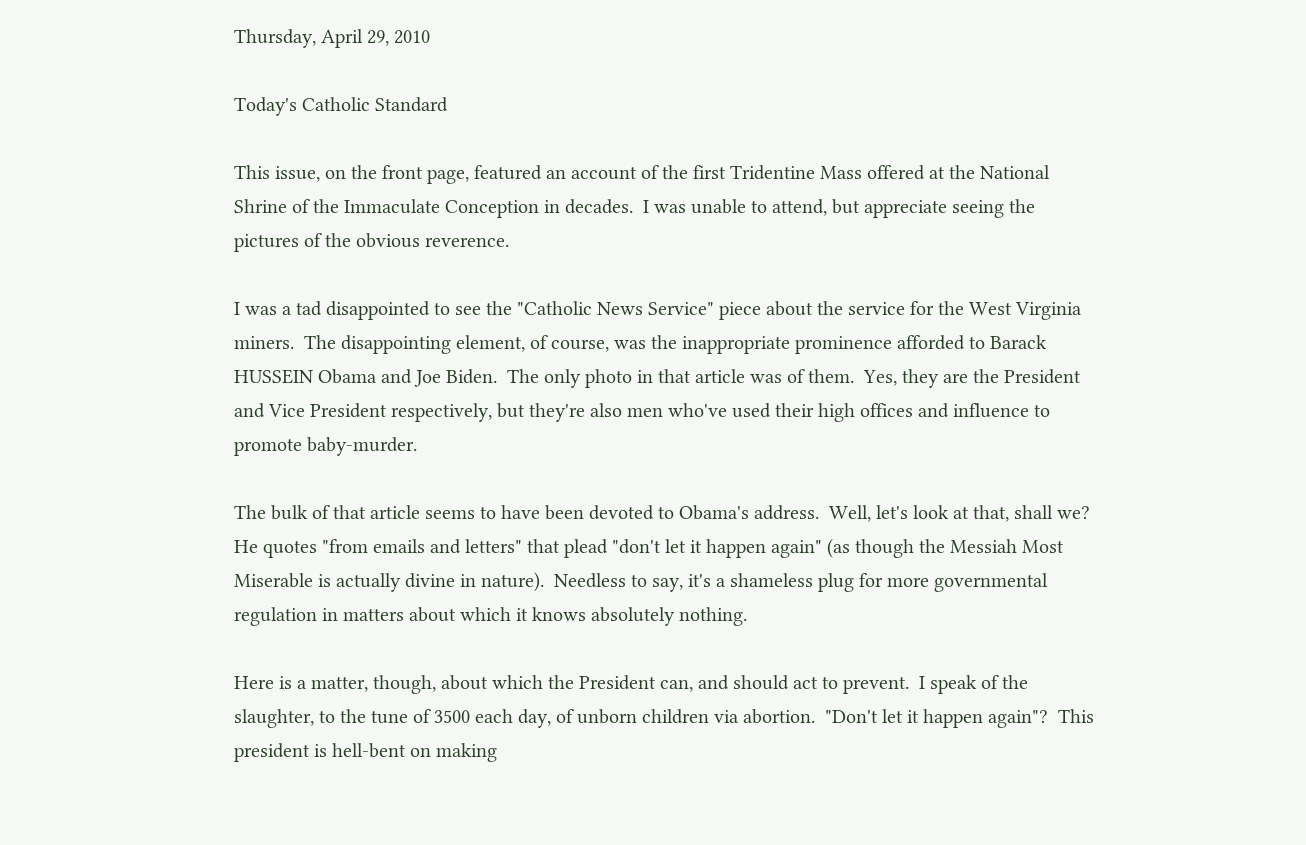Thursday, April 29, 2010

Today's Catholic Standard

This issue, on the front page, featured an account of the first Tridentine Mass offered at the National Shrine of the Immaculate Conception in decades.  I was unable to attend, but appreciate seeing the pictures of the obvious reverence.

I was a tad disappointed to see the "Catholic News Service" piece about the service for the West Virginia miners.  The disappointing element, of course, was the inappropriate prominence afforded to Barack HUSSEIN Obama and Joe Biden.  The only photo in that article was of them.  Yes, they are the President and Vice President respectively, but they're also men who've used their high offices and influence to promote baby-murder.

The bulk of that article seems to have been devoted to Obama's address.  Well, let's look at that, shall we?  He quotes "from emails and letters" that plead "don't let it happen again" (as though the Messiah Most Miserable is actually divine in nature).  Needless to say, it's a shameless plug for more governmental regulation in matters about which it knows absolutely nothing.

Here is a matter, though, about which the President can, and should act to prevent.  I speak of the slaughter, to the tune of 3500 each day, of unborn children via abortion.  "Don't let it happen again"?  This president is hell-bent on making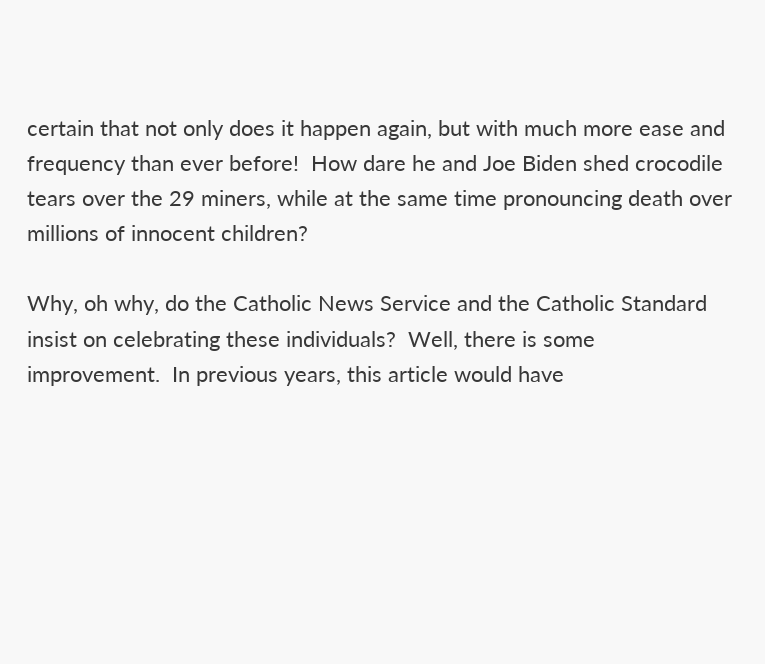certain that not only does it happen again, but with much more ease and frequency than ever before!  How dare he and Joe Biden shed crocodile tears over the 29 miners, while at the same time pronouncing death over millions of innocent children?

Why, oh why, do the Catholic News Service and the Catholic Standard insist on celebrating these individuals?  Well, there is some improvement.  In previous years, this article would have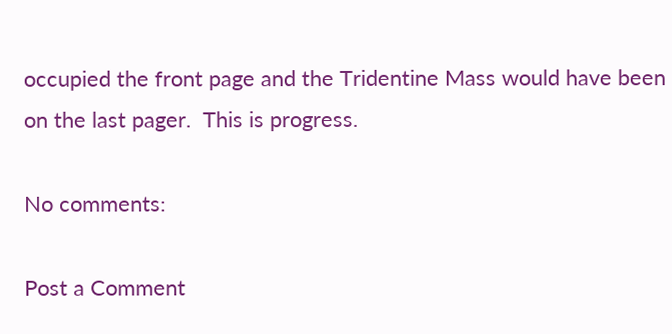occupied the front page and the Tridentine Mass would have been on the last pager.  This is progress.

No comments:

Post a Comment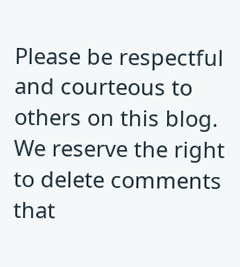Please be respectful and courteous to others on this blog. We reserve the right to delete comments that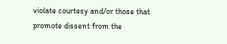violate courtesy and/or those that promote dissent from the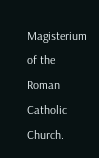Magisterium of the Roman Catholic Church.